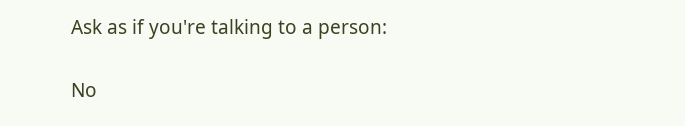Ask as if you're talking to a person:

No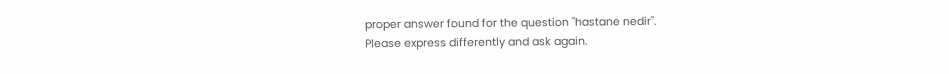proper answer found for the question "hastane nedir".
Please express differently and ask again.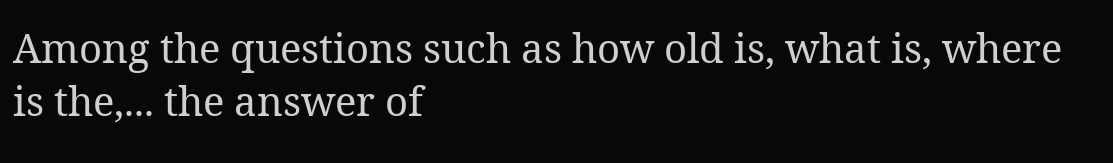Among the questions such as how old is, what is, where is the,... the answer of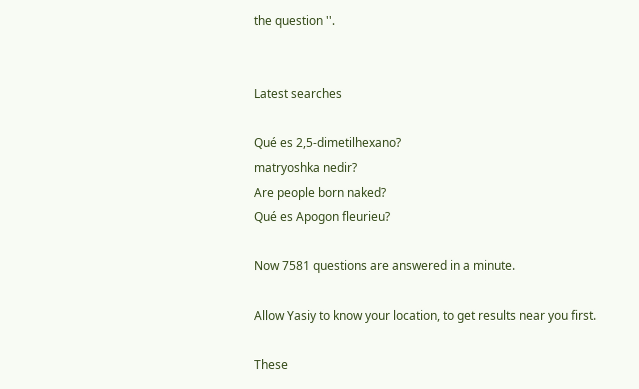the question ''.


Latest searches

Qué es 2,5-dimetilhexano?
matryoshka nedir?
Are people born naked?
Qué es Apogon fleurieu?

Now 7581 questions are answered in a minute.

Allow Yasiy to know your location, to get results near you first.

These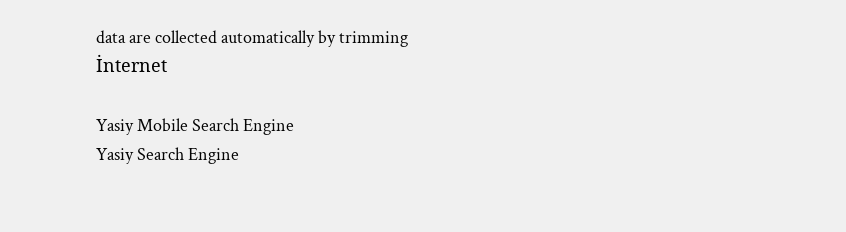data are collected automatically by trimming İnternet

Yasiy Mobile Search Engine
Yasiy Search Engine